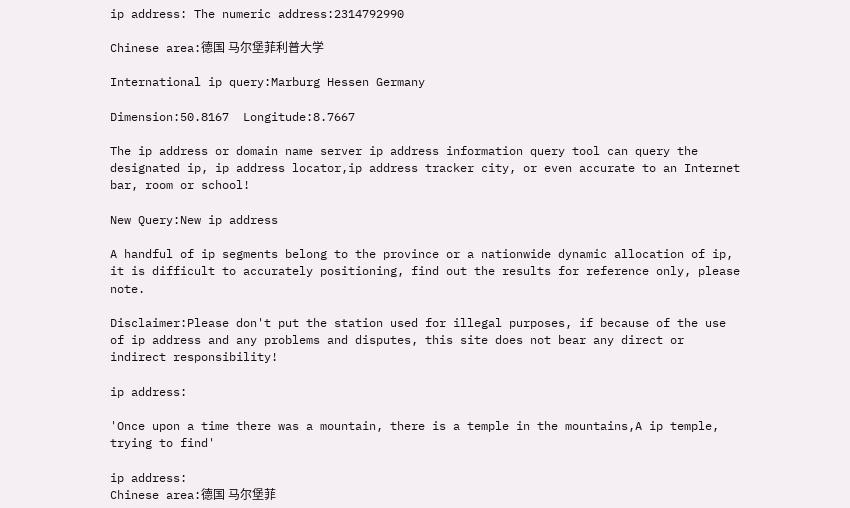ip address: The numeric address:2314792990

Chinese area:德国 马尔堡菲利普大学

International ip query:Marburg Hessen Germany

Dimension:50.8167  Longitude:8.7667

The ip address or domain name server ip address information query tool can query the designated ip, ip address locator,ip address tracker city, or even accurate to an Internet bar, room or school!

New Query:New ip address

A handful of ip segments belong to the province or a nationwide dynamic allocation of ip, it is difficult to accurately positioning, find out the results for reference only, please note.

Disclaimer:Please don't put the station used for illegal purposes, if because of the use of ip address and any problems and disputes, this site does not bear any direct or indirect responsibility!

ip address:

'Once upon a time there was a mountain, there is a temple in the mountains,A ip temple, trying to find'

ip address:
Chinese area:德国 马尔堡菲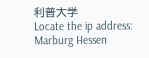利普大学
Locate the ip address:
Marburg Hessen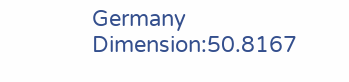Germany
Dimension:50.8167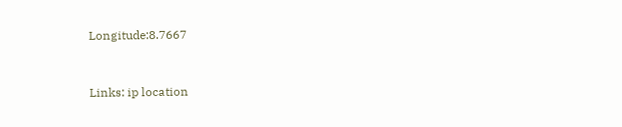Longitude:8.7667


Links: ip location